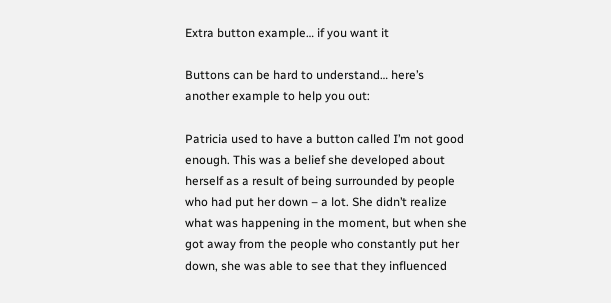Extra button example… if you want it

Buttons can be hard to understand… here’s another example to help you out:

Patricia used to have a button called I’m not good enough. This was a belief she developed about herself as a result of being surrounded by people who had put her down – a lot. She didn’t realize what was happening in the moment, but when she got away from the people who constantly put her down, she was able to see that they influenced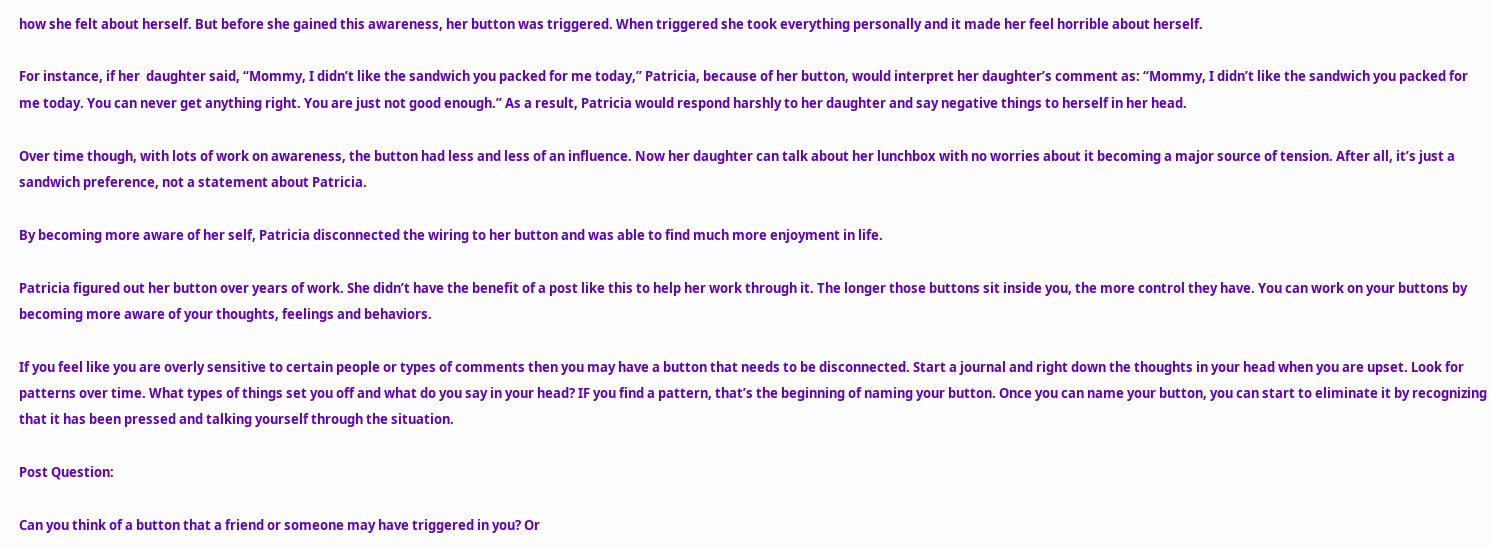how she felt about herself. But before she gained this awareness, her button was triggered. When triggered she took everything personally and it made her feel horrible about herself.

For instance, if her  daughter said, “Mommy, I didn’t like the sandwich you packed for me today,” Patricia, because of her button, would interpret her daughter’s comment as: “Mommy, I didn’t like the sandwich you packed for me today. You can never get anything right. You are just not good enough.” As a result, Patricia would respond harshly to her daughter and say negative things to herself in her head.

Over time though, with lots of work on awareness, the button had less and less of an influence. Now her daughter can talk about her lunchbox with no worries about it becoming a major source of tension. After all, it’s just a sandwich preference, not a statement about Patricia.

By becoming more aware of her self, Patricia disconnected the wiring to her button and was able to find much more enjoyment in life.

Patricia figured out her button over years of work. She didn’t have the benefit of a post like this to help her work through it. The longer those buttons sit inside you, the more control they have. You can work on your buttons by becoming more aware of your thoughts, feelings and behaviors.

If you feel like you are overly sensitive to certain people or types of comments then you may have a button that needs to be disconnected. Start a journal and right down the thoughts in your head when you are upset. Look for patterns over time. What types of things set you off and what do you say in your head? IF you find a pattern, that’s the beginning of naming your button. Once you can name your button, you can start to eliminate it by recognizing that it has been pressed and talking yourself through the situation.

Post Question:

Can you think of a button that a friend or someone may have triggered in you? Or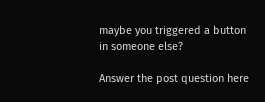maybe you triggered a button in someone else?

Answer the post question here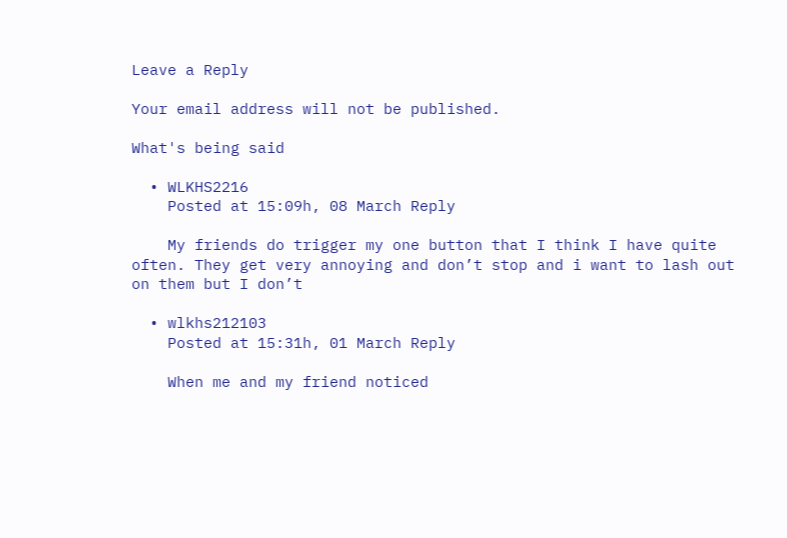Leave a Reply

Your email address will not be published.

What's being said

  • WLKHS2216
    Posted at 15:09h, 08 March Reply

    My friends do trigger my one button that I think I have quite often. They get very annoying and don’t stop and i want to lash out on them but I don’t

  • wlkhs212103
    Posted at 15:31h, 01 March Reply

    When me and my friend noticed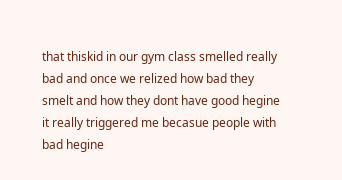that thiskid in our gym class smelled really bad and once we relized how bad they smelt and how they dont have good hegine it really triggered me becasue people with bad hegine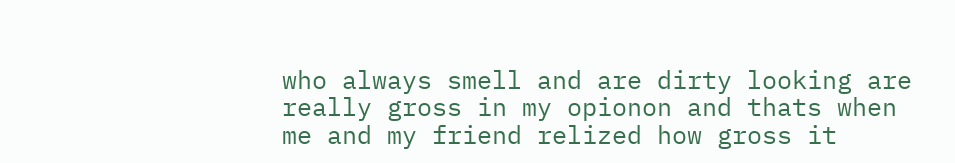who always smell and are dirty looking are really gross in my opionon and thats when me and my friend relized how gross it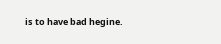is to have bad hegine.